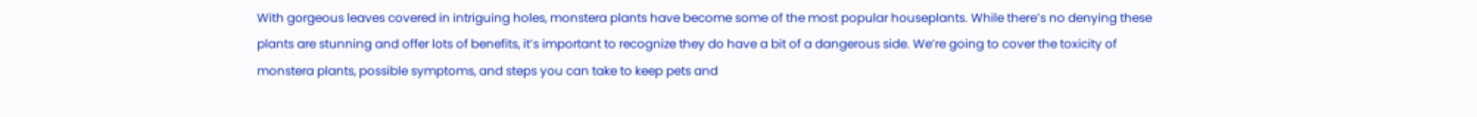With gorgeous leaves covered in intriguing holes, monstera plants have become some of the most popular houseplants. While there’s no denying these plants are stunning and offer lots of benefits, it’s important to recognize they do have a bit of a dangerous side. We’re going to cover the toxicity of monstera plants, possible symptoms, and steps you can take to keep pets and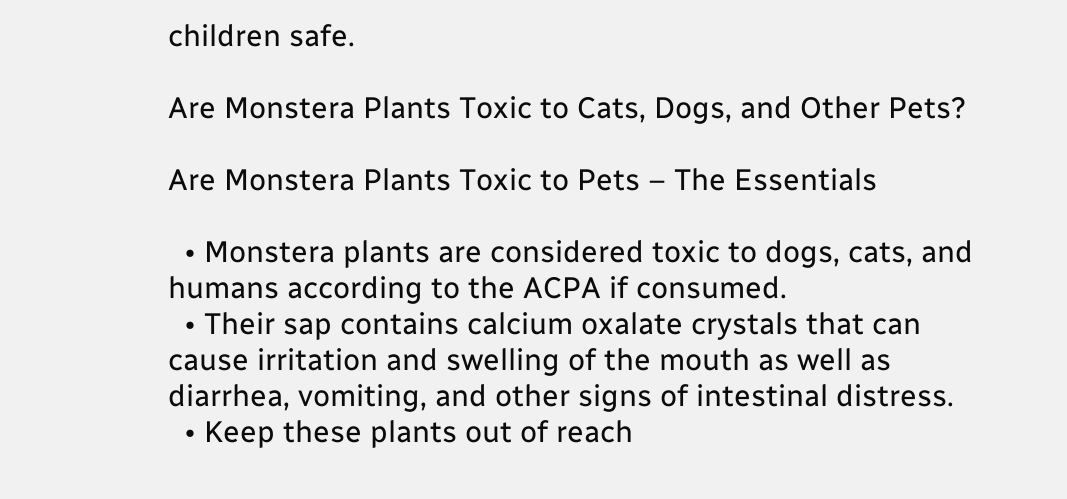children safe.

Are Monstera Plants Toxic to Cats, Dogs, and Other Pets?

Are Monstera Plants Toxic to Pets – The Essentials

  • Monstera plants are considered toxic to dogs, cats, and humans according to the ACPA if consumed.
  • Their sap contains calcium oxalate crystals that can cause irritation and swelling of the mouth as well as diarrhea, vomiting, and other signs of intestinal distress.
  • Keep these plants out of reach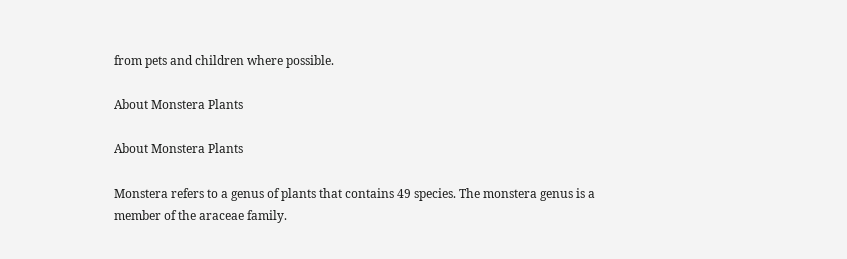from pets and children where possible.

About Monstera Plants

About Monstera Plants

Monstera refers to a genus of plants that contains 49 species. The monstera genus is a member of the araceae family.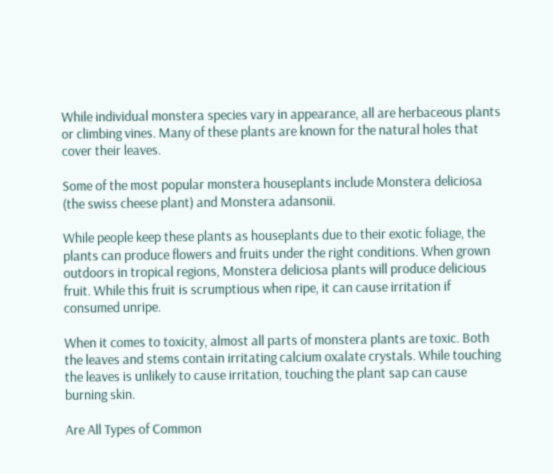While individual monstera species vary in appearance, all are herbaceous plants or climbing vines. Many of these plants are known for the natural holes that cover their leaves.

Some of the most popular monstera houseplants include Monstera deliciosa (the swiss cheese plant) and Monstera adansonii.

While people keep these plants as houseplants due to their exotic foliage, the plants can produce flowers and fruits under the right conditions. When grown outdoors in tropical regions, Monstera deliciosa plants will produce delicious fruit. While this fruit is scrumptious when ripe, it can cause irritation if consumed unripe.

When it comes to toxicity, almost all parts of monstera plants are toxic. Both the leaves and stems contain irritating calcium oxalate crystals. While touching the leaves is unlikely to cause irritation, touching the plant sap can cause burning skin.

Are All Types of Common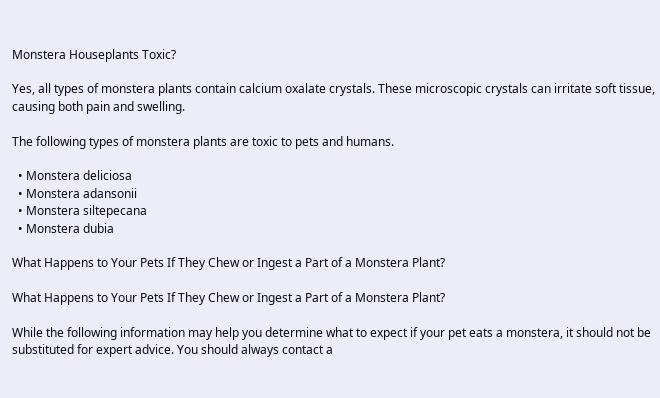Monstera Houseplants Toxic?

Yes, all types of monstera plants contain calcium oxalate crystals. These microscopic crystals can irritate soft tissue, causing both pain and swelling.

The following types of monstera plants are toxic to pets and humans.

  • Monstera deliciosa
  • Monstera adansonii
  • Monstera siltepecana
  • Monstera dubia

What Happens to Your Pets If They Chew or Ingest a Part of a Monstera Plant?

What Happens to Your Pets If They Chew or Ingest a Part of a Monstera Plant?

While the following information may help you determine what to expect if your pet eats a monstera, it should not be substituted for expert advice. You should always contact a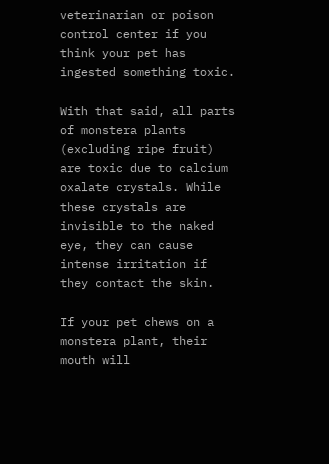veterinarian or poison control center if you think your pet has ingested something toxic.

With that said, all parts of monstera plants (excluding ripe fruit) are toxic due to calcium oxalate crystals. While these crystals are invisible to the naked eye, they can cause intense irritation if they contact the skin.

If your pet chews on a monstera plant, their mouth will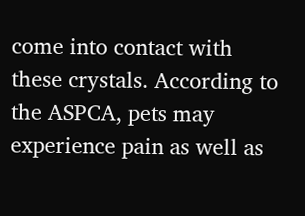come into contact with these crystals. According to the ASPCA, pets may experience pain as well as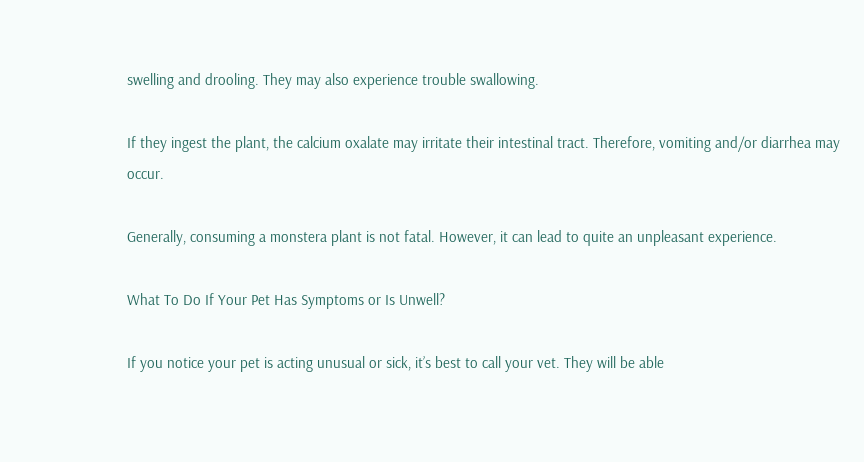swelling and drooling. They may also experience trouble swallowing.

If they ingest the plant, the calcium oxalate may irritate their intestinal tract. Therefore, vomiting and/or diarrhea may occur.

Generally, consuming a monstera plant is not fatal. However, it can lead to quite an unpleasant experience.

What To Do If Your Pet Has Symptoms or Is Unwell?

If you notice your pet is acting unusual or sick, it’s best to call your vet. They will be able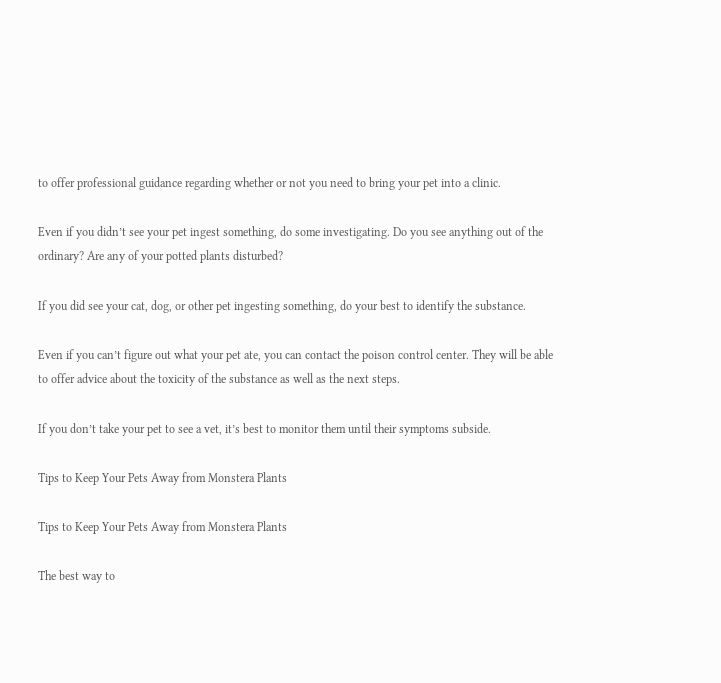to offer professional guidance regarding whether or not you need to bring your pet into a clinic.

Even if you didn’t see your pet ingest something, do some investigating. Do you see anything out of the ordinary? Are any of your potted plants disturbed?

If you did see your cat, dog, or other pet ingesting something, do your best to identify the substance.

Even if you can’t figure out what your pet ate, you can contact the poison control center. They will be able to offer advice about the toxicity of the substance as well as the next steps.

If you don’t take your pet to see a vet, it’s best to monitor them until their symptoms subside.

Tips to Keep Your Pets Away from Monstera Plants

Tips to Keep Your Pets Away from Monstera Plants

The best way to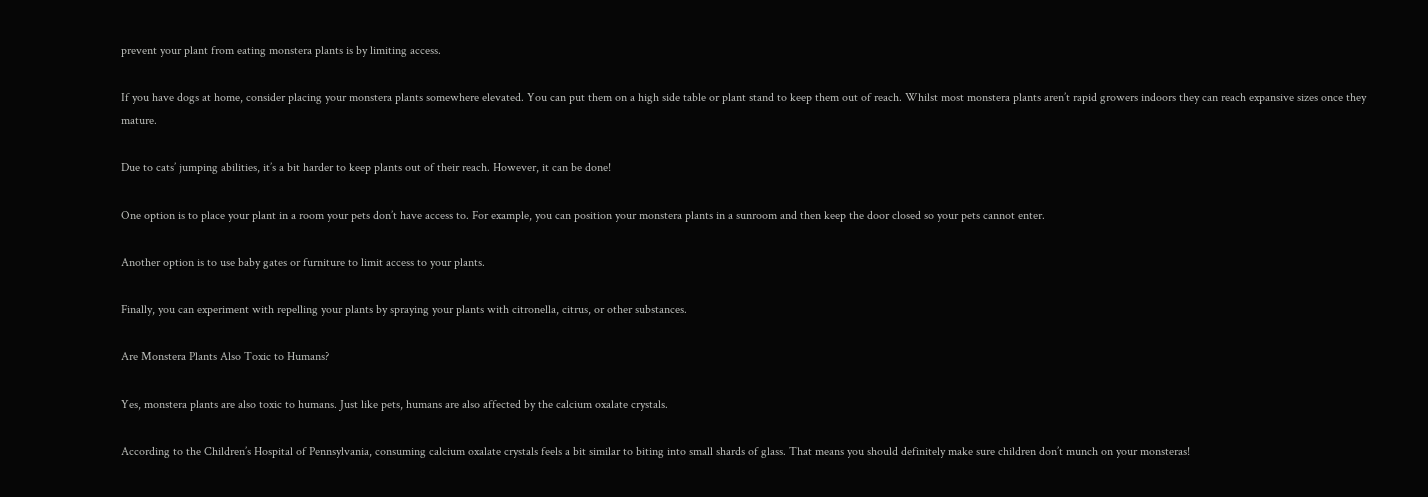prevent your plant from eating monstera plants is by limiting access.

If you have dogs at home, consider placing your monstera plants somewhere elevated. You can put them on a high side table or plant stand to keep them out of reach. Whilst most monstera plants aren’t rapid growers indoors they can reach expansive sizes once they mature.

Due to cats’ jumping abilities, it’s a bit harder to keep plants out of their reach. However, it can be done!

One option is to place your plant in a room your pets don’t have access to. For example, you can position your monstera plants in a sunroom and then keep the door closed so your pets cannot enter.

Another option is to use baby gates or furniture to limit access to your plants.

Finally, you can experiment with repelling your plants by spraying your plants with citronella, citrus, or other substances.

Are Monstera Plants Also Toxic to Humans?

Yes, monstera plants are also toxic to humans. Just like pets, humans are also affected by the calcium oxalate crystals.

According to the Children’s Hospital of Pennsylvania, consuming calcium oxalate crystals feels a bit similar to biting into small shards of glass. That means you should definitely make sure children don’t munch on your monsteras!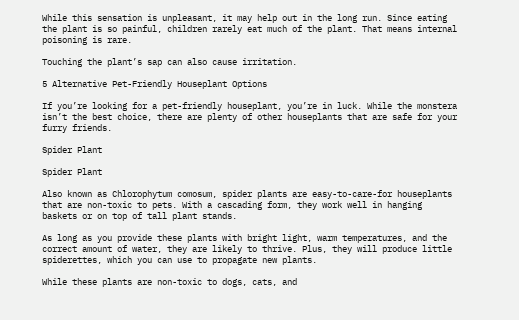While this sensation is unpleasant, it may help out in the long run. Since eating the plant is so painful, children rarely eat much of the plant. That means internal poisoning is rare.

Touching the plant’s sap can also cause irritation.

5 Alternative Pet-Friendly Houseplant Options

If you’re looking for a pet-friendly houseplant, you’re in luck. While the monstera isn’t the best choice, there are plenty of other houseplants that are safe for your furry friends.

Spider Plant

Spider Plant

Also known as Chlorophytum comosum, spider plants are easy-to-care-for houseplants that are non-toxic to pets. With a cascading form, they work well in hanging baskets or on top of tall plant stands.

As long as you provide these plants with bright light, warm temperatures, and the correct amount of water, they are likely to thrive. Plus, they will produce little spiderettes, which you can use to propagate new plants.

While these plants are non-toxic to dogs, cats, and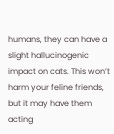humans, they can have a slight hallucinogenic impact on cats. This won’t harm your feline friends, but it may have them acting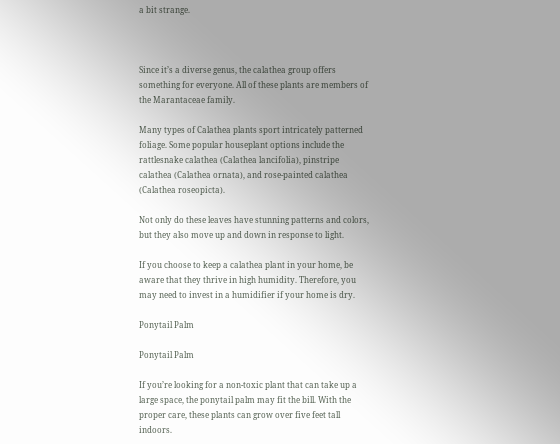a bit strange.



Since it’s a diverse genus, the calathea group offers something for everyone. All of these plants are members of the Marantaceae family.

Many types of Calathea plants sport intricately patterned foliage. Some popular houseplant options include the rattlesnake calathea (Calathea lancifolia), pinstripe calathea (Calathea ornata), and rose-painted calathea (Calathea roseopicta).

Not only do these leaves have stunning patterns and colors, but they also move up and down in response to light.

If you choose to keep a calathea plant in your home, be aware that they thrive in high humidity. Therefore, you may need to invest in a humidifier if your home is dry.

Ponytail Palm

Ponytail Palm

If you’re looking for a non-toxic plant that can take up a large space, the ponytail palm may fit the bill. With the proper care, these plants can grow over five feet tall indoors.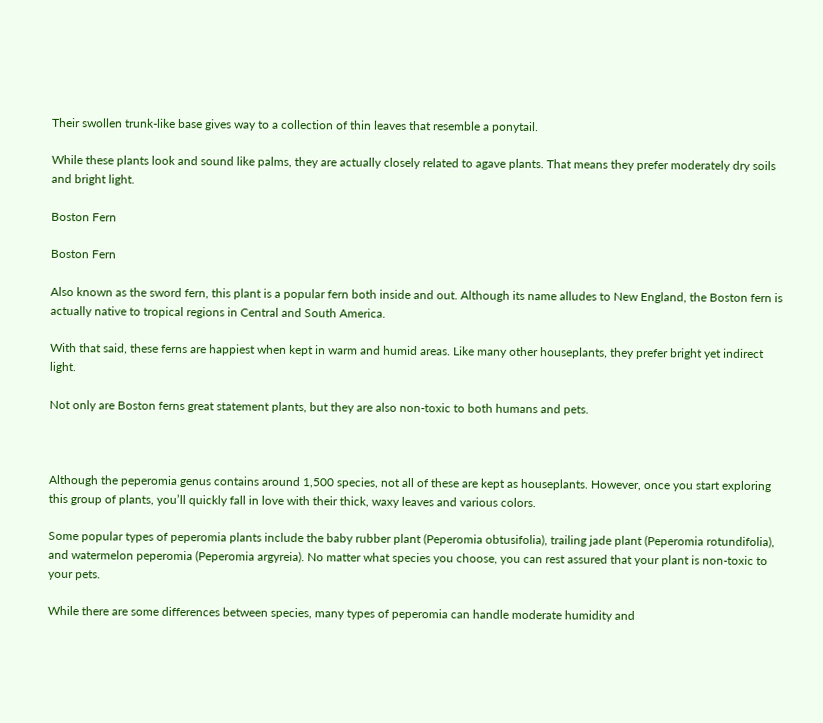Their swollen trunk-like base gives way to a collection of thin leaves that resemble a ponytail.

While these plants look and sound like palms, they are actually closely related to agave plants. That means they prefer moderately dry soils and bright light.

Boston Fern

Boston Fern

Also known as the sword fern, this plant is a popular fern both inside and out. Although its name alludes to New England, the Boston fern is actually native to tropical regions in Central and South America.

With that said, these ferns are happiest when kept in warm and humid areas. Like many other houseplants, they prefer bright yet indirect light.

Not only are Boston ferns great statement plants, but they are also non-toxic to both humans and pets.



Although the peperomia genus contains around 1,500 species, not all of these are kept as houseplants. However, once you start exploring this group of plants, you’ll quickly fall in love with their thick, waxy leaves and various colors.

Some popular types of peperomia plants include the baby rubber plant (Peperomia obtusifolia), trailing jade plant (Peperomia rotundifolia), and watermelon peperomia (Peperomia argyreia). No matter what species you choose, you can rest assured that your plant is non-toxic to your pets.

While there are some differences between species, many types of peperomia can handle moderate humidity and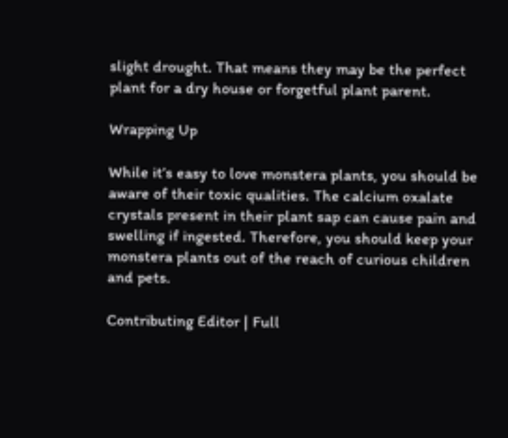slight drought. That means they may be the perfect plant for a dry house or forgetful plant parent.

Wrapping Up

While it’s easy to love monstera plants, you should be aware of their toxic qualities. The calcium oxalate crystals present in their plant sap can cause pain and swelling if ingested. Therefore, you should keep your monstera plants out of the reach of curious children and pets.

Contributing Editor | Full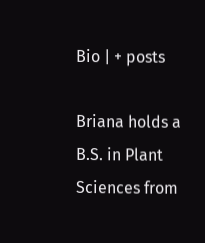Bio | + posts

Briana holds a B.S. in Plant Sciences from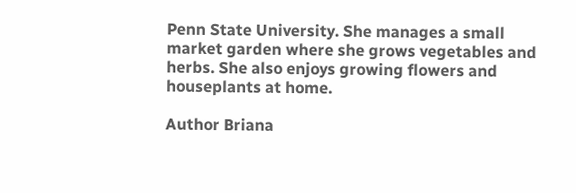Penn State University. She manages a small market garden where she grows vegetables and herbs. She also enjoys growing flowers and houseplants at home.

Author Briana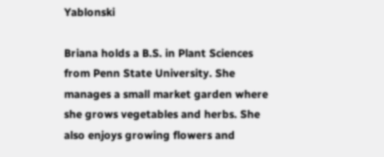Yablonski

Briana holds a B.S. in Plant Sciences from Penn State University. She manages a small market garden where she grows vegetables and herbs. She also enjoys growing flowers and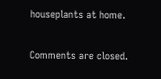houseplants at home.

Comments are closed.